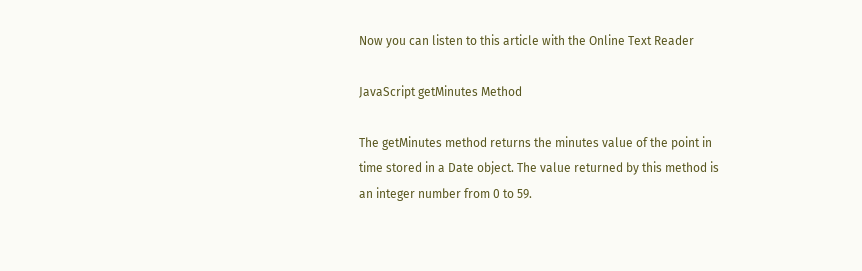Now you can listen to this article with the Online Text Reader

JavaScript getMinutes Method

The getMinutes method returns the minutes value of the point in time stored in a Date object. The value returned by this method is an integer number from 0 to 59.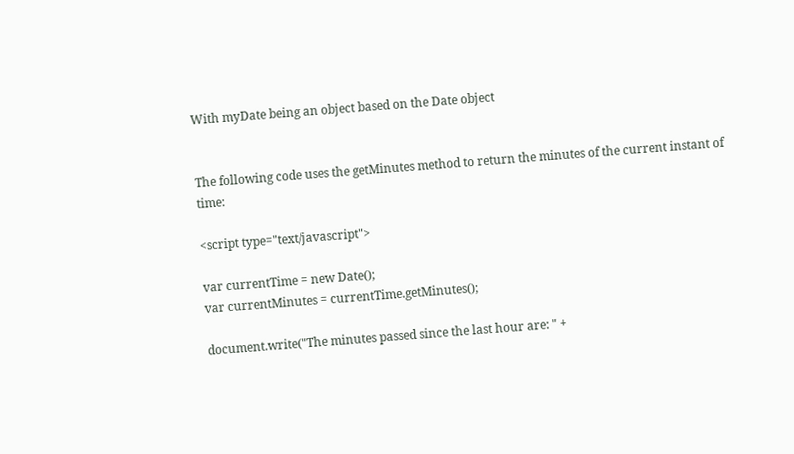With myDate being an object based on the Date object


The following code uses the getMinutes method to return the minutes of the current instant of time:

<script type="text/javascript">

var currentTime = new Date();
var currentMinutes = currentTime.getMinutes();

document.write("The minutes passed since the last hour are: " +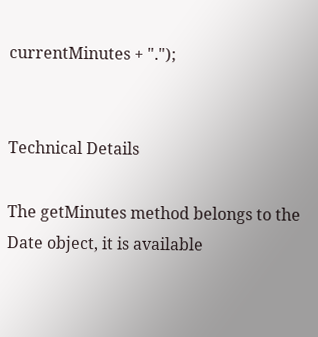currentMinutes + ".");


Technical Details

The getMinutes method belongs to the Date object, it is available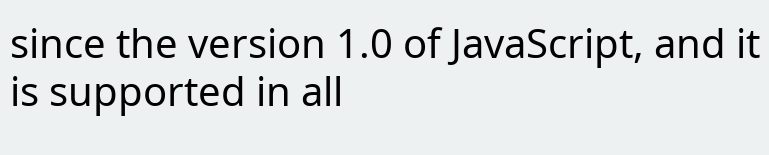since the version 1.0 of JavaScript, and it is supported in all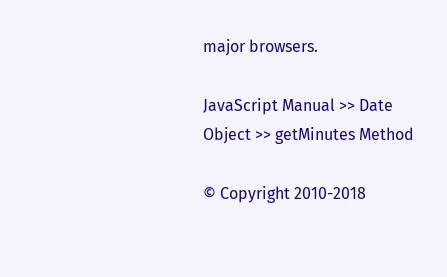major browsers.

JavaScript Manual >> Date Object >> getMinutes Method

© Copyright 2010-2018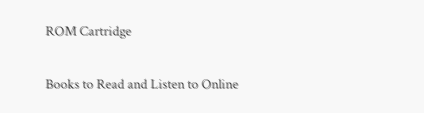ROM Cartridge

Books to Read and Listen to Online